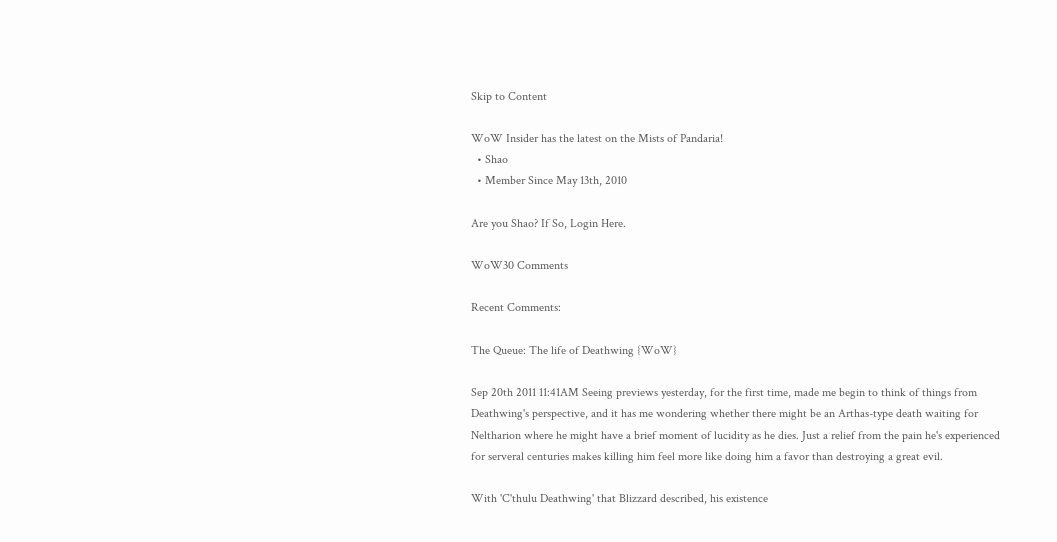Skip to Content

WoW Insider has the latest on the Mists of Pandaria!
  • Shao
  • Member Since May 13th, 2010

Are you Shao? If So, Login Here.

WoW30 Comments

Recent Comments:

The Queue: The life of Deathwing {WoW}

Sep 20th 2011 11:41AM Seeing previews yesterday, for the first time, made me begin to think of things from Deathwing's perspective, and it has me wondering whether there might be an Arthas-type death waiting for Neltharion where he might have a brief moment of lucidity as he dies. Just a relief from the pain he's experienced for serveral centuries makes killing him feel more like doing him a favor than destroying a great evil.

With 'C'thulu Deathwing' that Blizzard described, his existence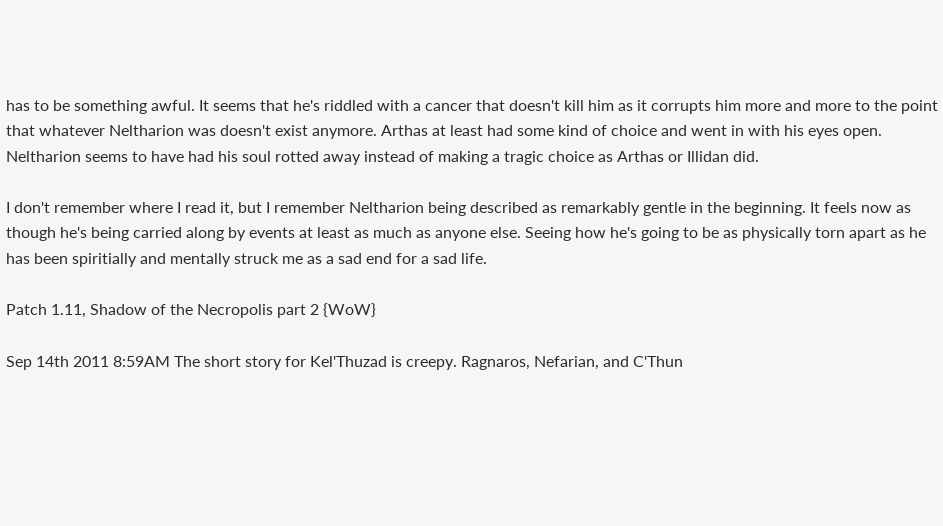has to be something awful. It seems that he's riddled with a cancer that doesn't kill him as it corrupts him more and more to the point that whatever Neltharion was doesn't exist anymore. Arthas at least had some kind of choice and went in with his eyes open. Neltharion seems to have had his soul rotted away instead of making a tragic choice as Arthas or Illidan did.

I don't remember where I read it, but I remember Neltharion being described as remarkably gentle in the beginning. It feels now as though he's being carried along by events at least as much as anyone else. Seeing how he's going to be as physically torn apart as he has been spiritially and mentally struck me as a sad end for a sad life.

Patch 1.11, Shadow of the Necropolis part 2 {WoW}

Sep 14th 2011 8:59AM The short story for Kel'Thuzad is creepy. Ragnaros, Nefarian, and C'Thun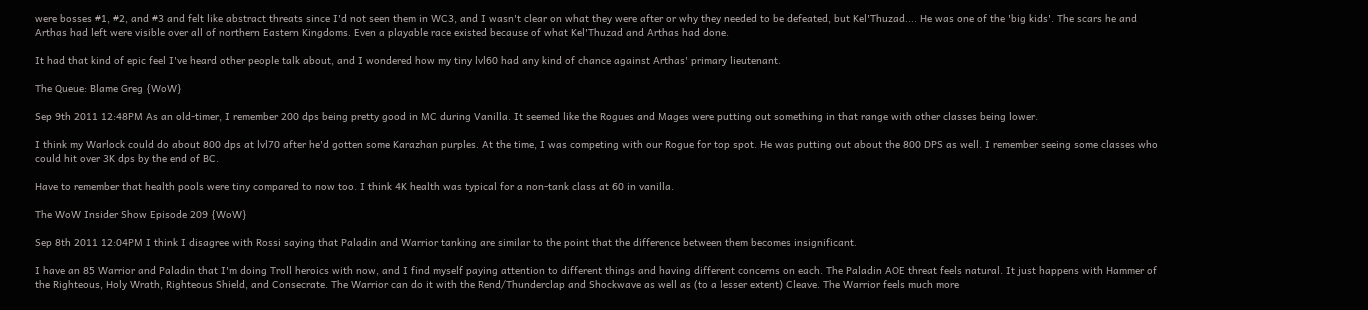were bosses #1, #2, and #3 and felt like abstract threats since I'd not seen them in WC3, and I wasn't clear on what they were after or why they needed to be defeated, but Kel'Thuzad.... He was one of the 'big kids'. The scars he and Arthas had left were visible over all of northern Eastern Kingdoms. Even a playable race existed because of what Kel'Thuzad and Arthas had done.

It had that kind of epic feel I've heard other people talk about, and I wondered how my tiny lvl60 had any kind of chance against Arthas' primary lieutenant.

The Queue: Blame Greg {WoW}

Sep 9th 2011 12:48PM As an old-timer, I remember 200 dps being pretty good in MC during Vanilla. It seemed like the Rogues and Mages were putting out something in that range with other classes being lower.

I think my Warlock could do about 800 dps at lvl70 after he'd gotten some Karazhan purples. At the time, I was competing with our Rogue for top spot. He was putting out about the 800 DPS as well. I remember seeing some classes who could hit over 3K dps by the end of BC.

Have to remember that health pools were tiny compared to now too. I think 4K health was typical for a non-tank class at 60 in vanilla.

The WoW Insider Show Episode 209 {WoW}

Sep 8th 2011 12:04PM I think I disagree with Rossi saying that Paladin and Warrior tanking are similar to the point that the difference between them becomes insignificant.

I have an 85 Warrior and Paladin that I'm doing Troll heroics with now, and I find myself paying attention to different things and having different concerns on each. The Paladin AOE threat feels natural. It just happens with Hammer of the Righteous, Holy Wrath, Righteous Shield, and Consecrate. The Warrior can do it with the Rend/Thunderclap and Shockwave as well as (to a lesser extent) Cleave. The Warrior feels much more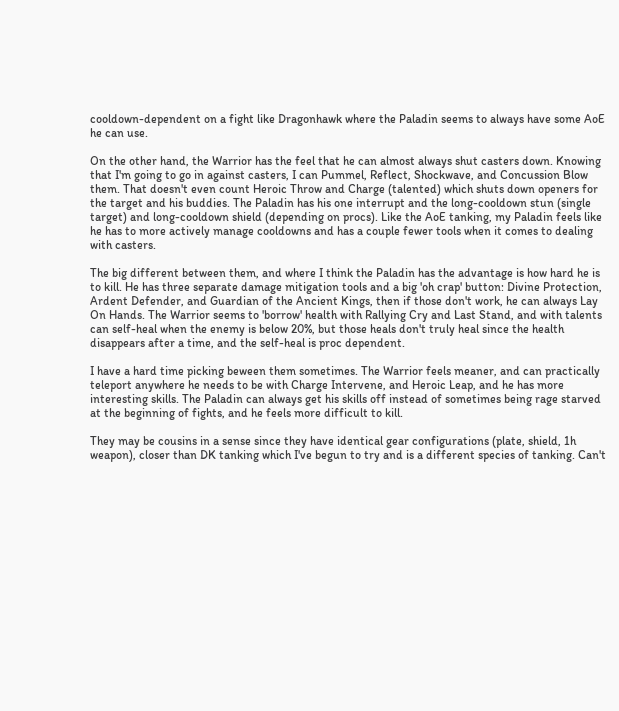cooldown-dependent on a fight like Dragonhawk where the Paladin seems to always have some AoE he can use.

On the other hand, the Warrior has the feel that he can almost always shut casters down. Knowing that I'm going to go in against casters, I can Pummel, Reflect, Shockwave, and Concussion Blow them. That doesn't even count Heroic Throw and Charge (talented) which shuts down openers for the target and his buddies. The Paladin has his one interrupt and the long-cooldown stun (single target) and long-cooldown shield (depending on procs). Like the AoE tanking, my Paladin feels like he has to more actively manage cooldowns and has a couple fewer tools when it comes to dealing with casters.

The big different between them, and where I think the Paladin has the advantage is how hard he is to kill. He has three separate damage mitigation tools and a big 'oh crap' button: Divine Protection, Ardent Defender, and Guardian of the Ancient Kings, then if those don't work, he can always Lay On Hands. The Warrior seems to 'borrow' health with Rallying Cry and Last Stand, and with talents can self-heal when the enemy is below 20%, but those heals don't truly heal since the health disappears after a time, and the self-heal is proc dependent.

I have a hard time picking beween them sometimes. The Warrior feels meaner, and can practically teleport anywhere he needs to be with Charge Intervene, and Heroic Leap, and he has more interesting skills. The Paladin can always get his skills off instead of sometimes being rage starved at the beginning of fights, and he feels more difficult to kill.

They may be cousins in a sense since they have identical gear configurations (plate, shield, 1h weapon), closer than DK tanking which I've begun to try and is a different species of tanking. Can't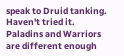speak to Druid tanking. Haven't tried it. Paladins and Warriors are different enough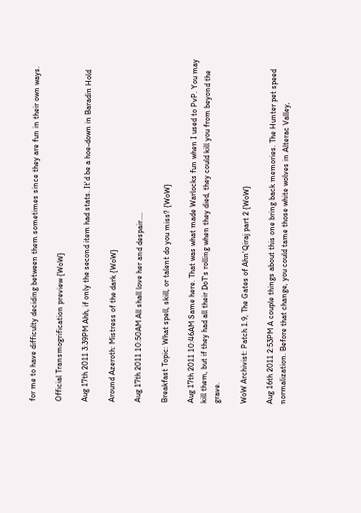for me to have difficulty deciding between them sometimes since they are fun in their own ways.

Official Transmogrification preview {WoW}

Aug 17th 2011 3:39PM Ahh, if only the second item had stats. It'd be a hoe-down in Baradin Hold

Around Azeroth: Mistress of the dark {WoW}

Aug 17th 2011 10:50AM All shall love her and despair....

Breakfast Topic: What spell, skill, or talent do you miss? {WoW}

Aug 17th 2011 10:46AM Same here. That was what made Warlocks fun when I used to PvP. You may kill them, but if they had all their DoT's rolling when they died, they could kill you from beyond the grave.

WoW Archivist: Patch 1.9, The Gates of Ahn'Qiraj part 2 {WoW}

Aug 16th 2011 2:53PM A couple things about this one bring back memories. The Hunter pet speed normalization. Before that change, you could tame those white wolves in Alterac Valley,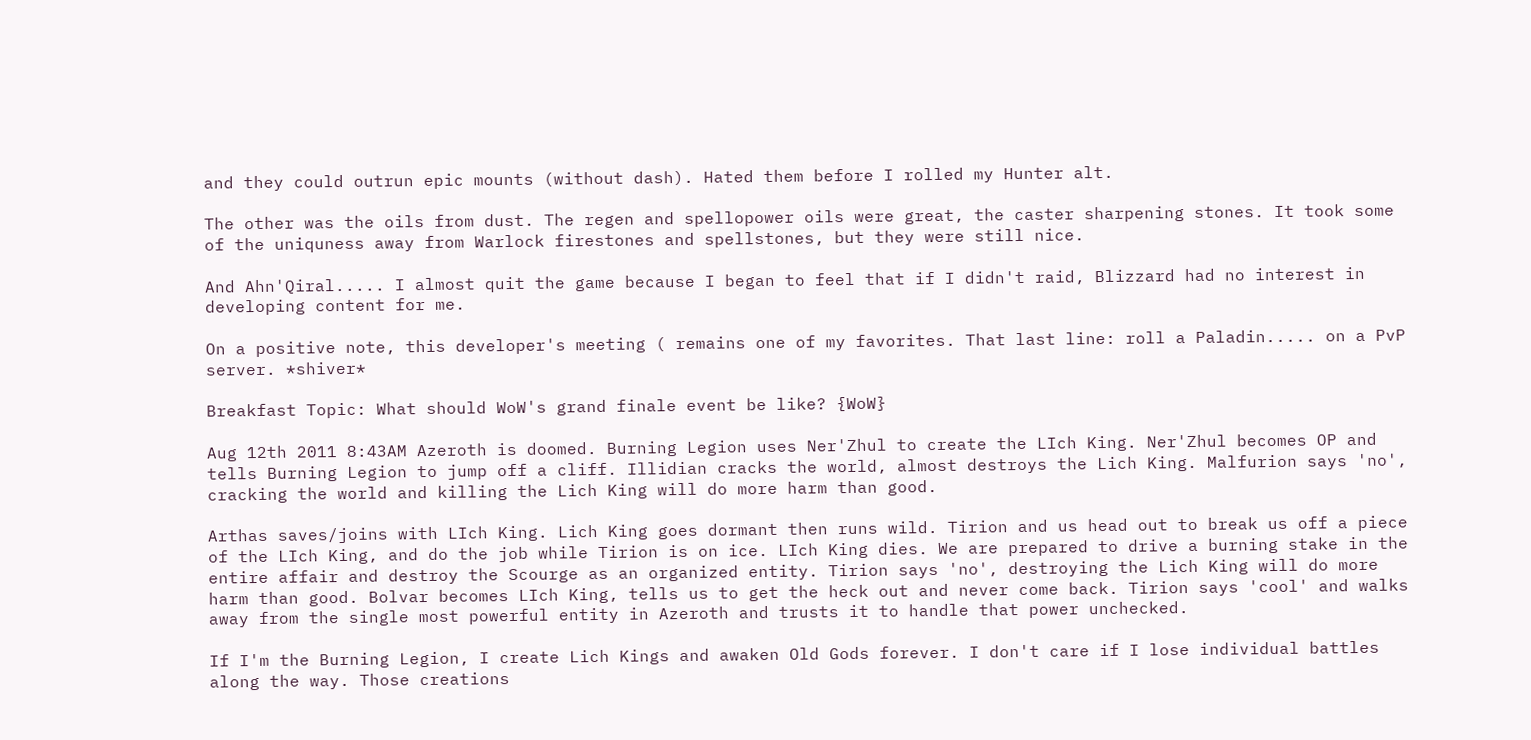and they could outrun epic mounts (without dash). Hated them before I rolled my Hunter alt.

The other was the oils from dust. The regen and spellopower oils were great, the caster sharpening stones. It took some of the uniquness away from Warlock firestones and spellstones, but they were still nice.

And Ahn'Qiral..... I almost quit the game because I began to feel that if I didn't raid, Blizzard had no interest in developing content for me.

On a positive note, this developer's meeting ( remains one of my favorites. That last line: roll a Paladin..... on a PvP server. *shiver*

Breakfast Topic: What should WoW's grand finale event be like? {WoW}

Aug 12th 2011 8:43AM Azeroth is doomed. Burning Legion uses Ner'Zhul to create the LIch King. Ner'Zhul becomes OP and tells Burning Legion to jump off a cliff. Illidian cracks the world, almost destroys the Lich King. Malfurion says 'no', cracking the world and killing the Lich King will do more harm than good.

Arthas saves/joins with LIch King. Lich King goes dormant then runs wild. Tirion and us head out to break us off a piece of the LIch King, and do the job while Tirion is on ice. LIch King dies. We are prepared to drive a burning stake in the entire affair and destroy the Scourge as an organized entity. Tirion says 'no', destroying the Lich King will do more harm than good. Bolvar becomes LIch King, tells us to get the heck out and never come back. Tirion says 'cool' and walks away from the single most powerful entity in Azeroth and trusts it to handle that power unchecked.

If I'm the Burning Legion, I create Lich Kings and awaken Old Gods forever. I don't care if I lose individual battles along the way. Those creations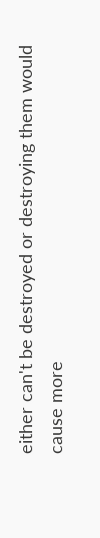either can't be destroyed or destroying them would cause more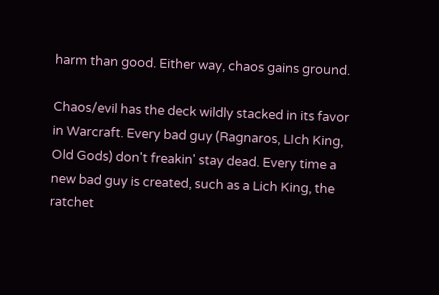harm than good. Either way, chaos gains ground.

Chaos/evil has the deck wildly stacked in its favor in Warcraft. Every bad guy (Ragnaros, LIch King, Old Gods) don't freakin' stay dead. Every time a new bad guy is created, such as a Lich King, the ratchet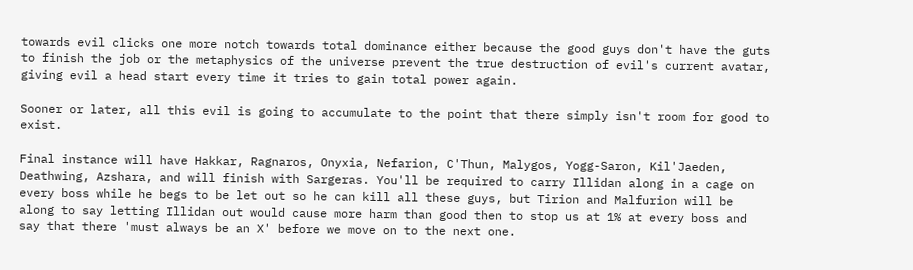towards evil clicks one more notch towards total dominance either because the good guys don't have the guts to finish the job or the metaphysics of the universe prevent the true destruction of evil's current avatar, giving evil a head start every time it tries to gain total power again.

Sooner or later, all this evil is going to accumulate to the point that there simply isn't room for good to exist.

Final instance will have Hakkar, Ragnaros, Onyxia, Nefarion, C'Thun, Malygos, Yogg-Saron, Kil'Jaeden, Deathwing, Azshara, and will finish with Sargeras. You'll be required to carry Illidan along in a cage on every boss while he begs to be let out so he can kill all these guys, but Tirion and Malfurion will be along to say letting Illidan out would cause more harm than good then to stop us at 1% at every boss and say that there 'must always be an X' before we move on to the next one.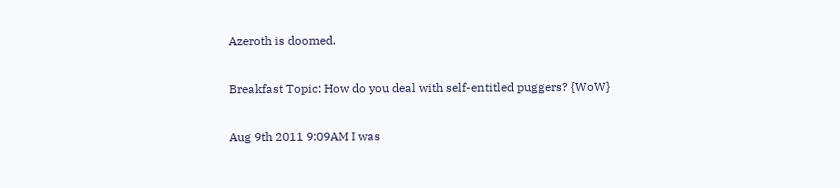Azeroth is doomed.

Breakfast Topic: How do you deal with self-entitled puggers? {WoW}

Aug 9th 2011 9:09AM I was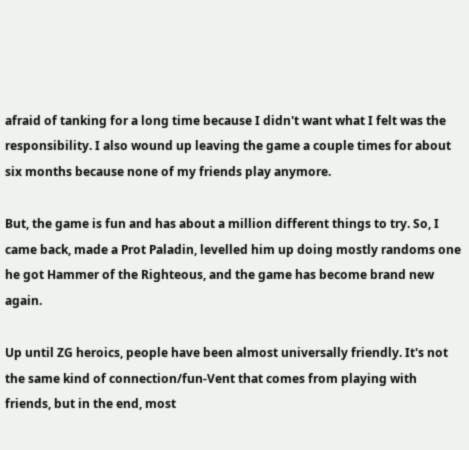afraid of tanking for a long time because I didn't want what I felt was the responsibility. I also wound up leaving the game a couple times for about six months because none of my friends play anymore.

But, the game is fun and has about a million different things to try. So, I came back, made a Prot Paladin, levelled him up doing mostly randoms one he got Hammer of the Righteous, and the game has become brand new again.

Up until ZG heroics, people have been almost universally friendly. It's not the same kind of connection/fun-Vent that comes from playing with friends, but in the end, most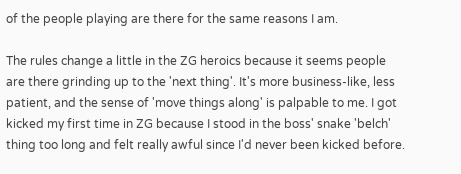of the people playing are there for the same reasons I am.

The rules change a little in the ZG heroics because it seems people are there grinding up to the 'next thing'. It's more business-like, less patient, and the sense of 'move things along' is palpable to me. I got kicked my first time in ZG because I stood in the boss' snake 'belch' thing too long and felt really awful since I'd never been kicked before.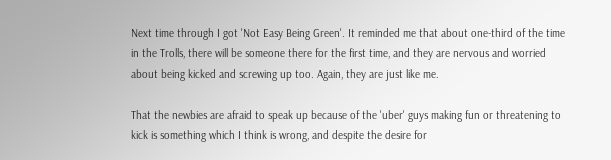Next time through I got 'Not Easy Being Green'. It reminded me that about one-third of the time in the Trolls, there will be someone there for the first time, and they are nervous and worried about being kicked and screwing up too. Again, they are just like me.

That the newbies are afraid to speak up because of the 'uber' guys making fun or threatening to kick is something which I think is wrong, and despite the desire for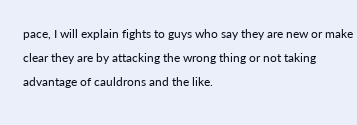pace, I will explain fights to guys who say they are new or make clear they are by attacking the wrong thing or not taking advantage of cauldrons and the like.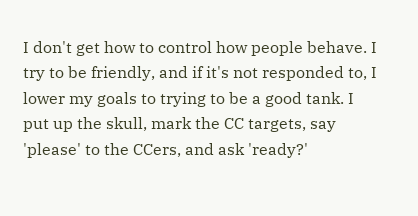I don't get how to control how people behave. I try to be friendly, and if it's not responded to, I lower my goals to trying to be a good tank. I put up the skull, mark the CC targets, say 'please' to the CCers, and ask 'ready?'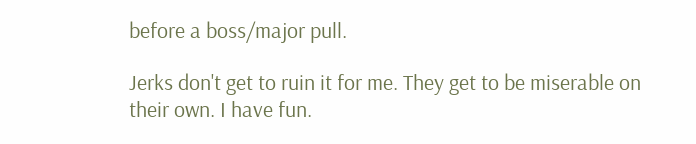before a boss/major pull.

Jerks don't get to ruin it for me. They get to be miserable on their own. I have fun.